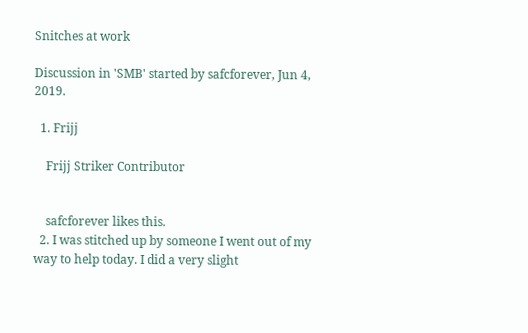Snitches at work

Discussion in 'SMB' started by safcforever, Jun 4, 2019.

  1. Frijj

    Frijj Striker Contributor


    safcforever likes this.
  2. I was stitched up by someone I went out of my way to help today. I did a very slight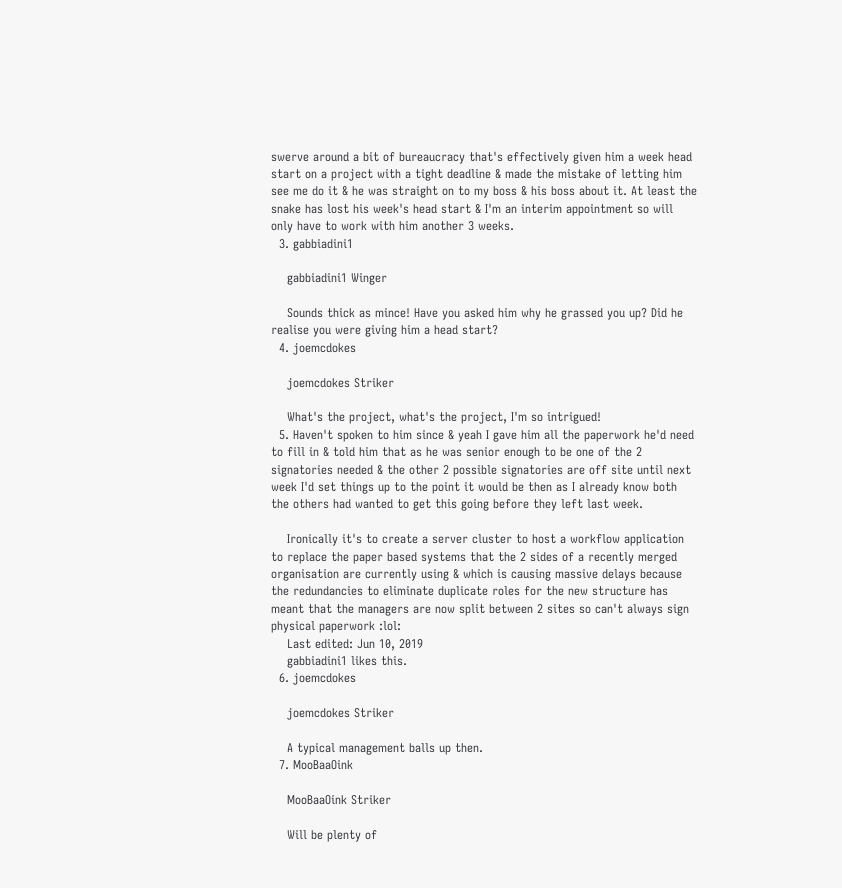swerve around a bit of bureaucracy that's effectively given him a week head start on a project with a tight deadline & made the mistake of letting him see me do it & he was straight on to my boss & his boss about it. At least the snake has lost his week's head start & I'm an interim appointment so will only have to work with him another 3 weeks.
  3. gabbiadini1

    gabbiadini1 Winger

    Sounds thick as mince! Have you asked him why he grassed you up? Did he realise you were giving him a head start?
  4. joemcdokes

    joemcdokes Striker

    What's the project, what's the project, I'm so intrigued!
  5. Haven't spoken to him since & yeah I gave him all the paperwork he'd need to fill in & told him that as he was senior enough to be one of the 2 signatories needed & the other 2 possible signatories are off site until next week I'd set things up to the point it would be then as I already know both the others had wanted to get this going before they left last week.

    Ironically it's to create a server cluster to host a workflow application to replace the paper based systems that the 2 sides of a recently merged organisation are currently using & which is causing massive delays because the redundancies to eliminate duplicate roles for the new structure has meant that the managers are now split between 2 sites so can't always sign physical paperwork :lol:
    Last edited: Jun 10, 2019
    gabbiadini1 likes this.
  6. joemcdokes

    joemcdokes Striker

    A typical management balls up then.
  7. MooBaaOink

    MooBaaOink Striker

    Will be plenty of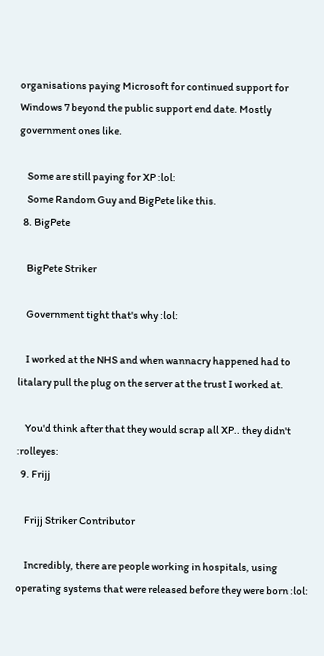organisations paying Microsoft for continued support for Windows 7 beyond the public support end date. Mostly government ones like.

    Some are still paying for XP :lol:
    Some Random Guy and BigPete like this.
  8. BigPete

    BigPete Striker

    Government tight that's why :lol:

    I worked at the NHS and when wannacry happened had to litalary pull the plug on the server at the trust I worked at.

    You'd think after that they would scrap all XP.. they didn't :rolleyes:
  9. Frijj

    Frijj Striker Contributor

    Incredibly, there are people working in hospitals, using operating systems that were released before they were born :lol: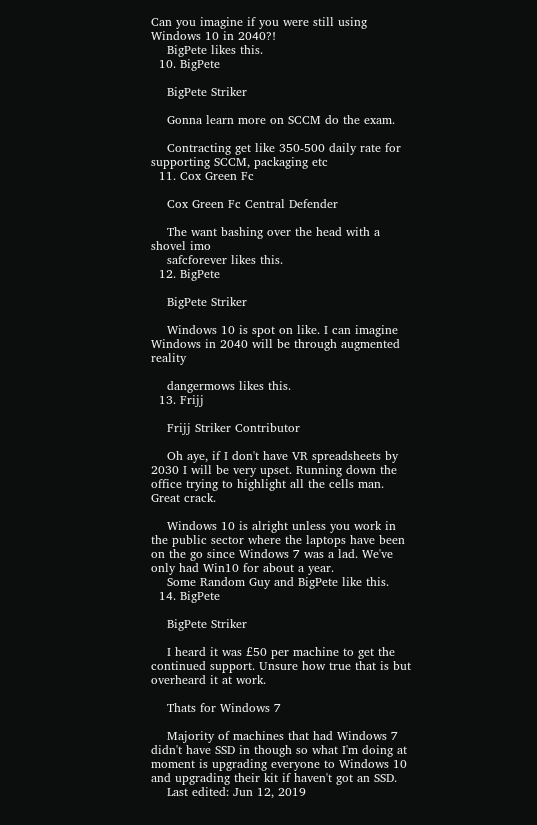Can you imagine if you were still using Windows 10 in 2040?!
    BigPete likes this.
  10. BigPete

    BigPete Striker

    Gonna learn more on SCCM do the exam.

    Contracting get like 350-500 daily rate for supporting SCCM, packaging etc
  11. Cox Green Fc

    Cox Green Fc Central Defender

    The want bashing over the head with a shovel imo
    safcforever likes this.
  12. BigPete

    BigPete Striker

    Windows 10 is spot on like. I can imagine Windows in 2040 will be through augmented reality

    dangermows likes this.
  13. Frijj

    Frijj Striker Contributor

    Oh aye, if I don't have VR spreadsheets by 2030 I will be very upset. Running down the office trying to highlight all the cells man. Great crack.

    Windows 10 is alright unless you work in the public sector where the laptops have been on the go since Windows 7 was a lad. We've only had Win10 for about a year.
    Some Random Guy and BigPete like this.
  14. BigPete

    BigPete Striker

    I heard it was £50 per machine to get the continued support. Unsure how true that is but overheard it at work.

    Thats for Windows 7

    Majority of machines that had Windows 7 didn't have SSD in though so what I'm doing at moment is upgrading everyone to Windows 10 and upgrading their kit if haven't got an SSD.
    Last edited: Jun 12, 2019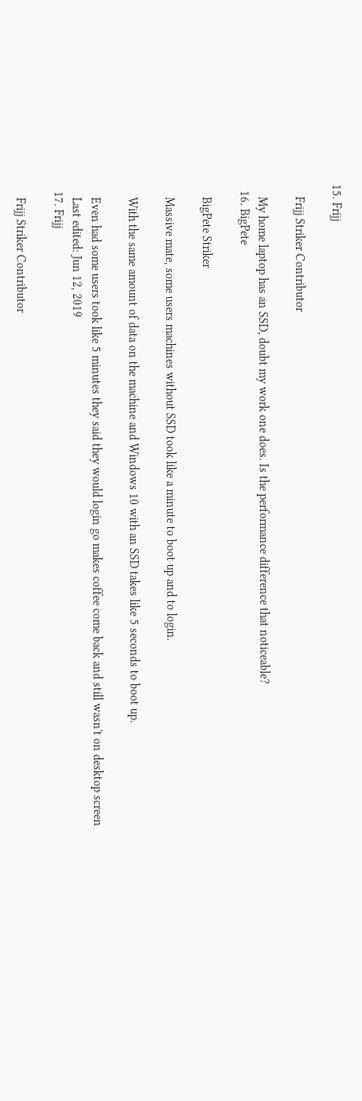15. Frijj

    Frijj Striker Contributor

    My home laptop has an SSD, doubt my work one does. Is the performance difference that noticeable?
  16. BigPete

    BigPete Striker

    Massive mate, some users machines without SSD took like a minute to boot up and to login.

    With the same amount of data on the machine and Windows 10 with an SSD takes like 5 seconds to boot up.

    Even had some users took like 5 minutes they said they would login go makes coffee come back and still wasn't on desktop screen
    Last edited: Jun 12, 2019
  17. Frijj

    Frijj Striker Contributor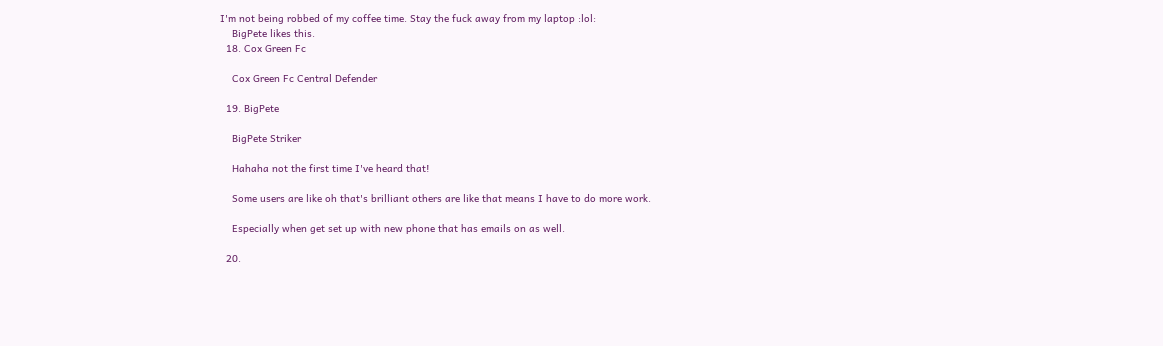I'm not being robbed of my coffee time. Stay the fuck away from my laptop :lol:
    BigPete likes this.
  18. Cox Green Fc

    Cox Green Fc Central Defender

  19. BigPete

    BigPete Striker

    Hahaha not the first time I've heard that!

    Some users are like oh that's brilliant others are like that means I have to do more work.

    Especially when get set up with new phone that has emails on as well.

  20.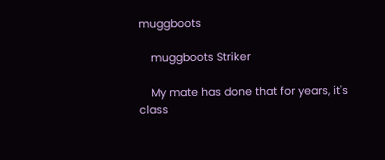muggboots

    muggboots Striker

    My mate has done that for years, it's class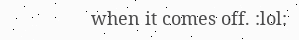when it comes off. :lol: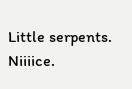Little serpents. Niiiice.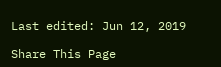Last edited: Jun 12, 2019

Share This Page